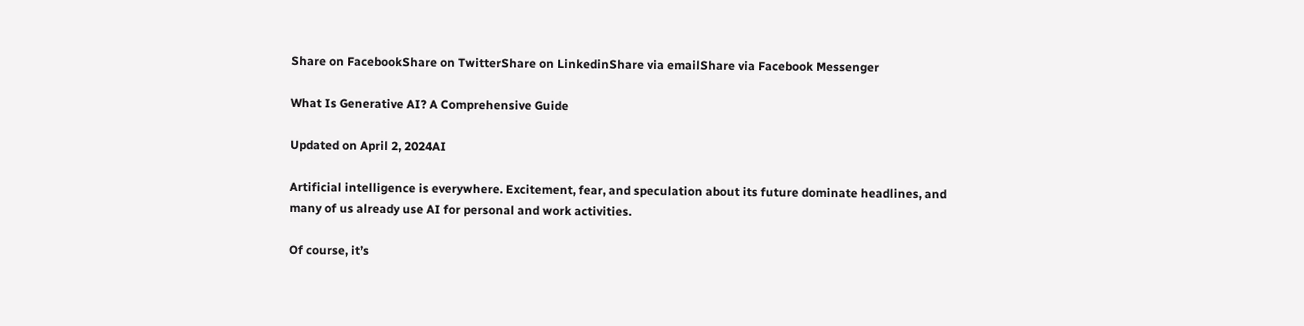Share on FacebookShare on TwitterShare on LinkedinShare via emailShare via Facebook Messenger

What Is Generative AI? A Comprehensive Guide

Updated on April 2, 2024AI

Artificial intelligence is everywhere. Excitement, fear, and speculation about its future dominate headlines, and many of us already use AI for personal and work activities.

Of course, it’s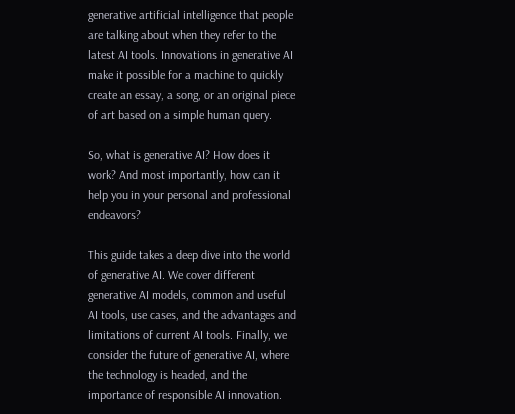generative artificial intelligence that people are talking about when they refer to the latest AI tools. Innovations in generative AI make it possible for a machine to quickly create an essay, a song, or an original piece of art based on a simple human query.

So, what is generative AI? How does it work? And most importantly, how can it help you in your personal and professional endeavors?

This guide takes a deep dive into the world of generative AI. We cover different generative AI models, common and useful AI tools, use cases, and the advantages and limitations of current AI tools. Finally, we consider the future of generative AI, where the technology is headed, and the importance of responsible AI innovation.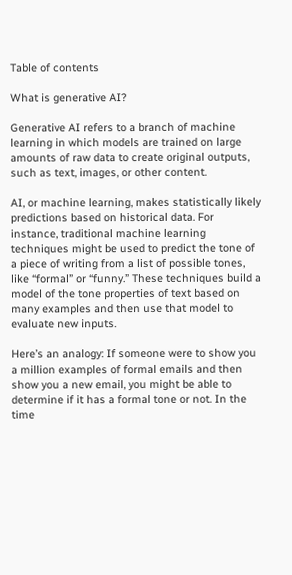Table of contents

What is generative AI?

Generative AI refers to a branch of machine learning in which models are trained on large amounts of raw data to create original outputs, such as text, images, or other content.

AI, or machine learning, makes statistically likely predictions based on historical data. For instance, traditional machine learning techniques might be used to predict the tone of a piece of writing from a list of possible tones, like “formal” or “funny.” These techniques build a model of the tone properties of text based on many examples and then use that model to evaluate new inputs.

Here’s an analogy: If someone were to show you a million examples of formal emails and then show you a new email, you might be able to determine if it has a formal tone or not. In the time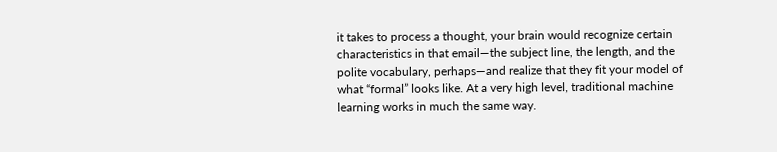it takes to process a thought, your brain would recognize certain characteristics in that email—the subject line, the length, and the polite vocabulary, perhaps—and realize that they fit your model of what “formal” looks like. At a very high level, traditional machine learning works in much the same way.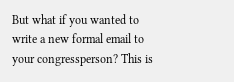But what if you wanted to write a new formal email to your congressperson? This is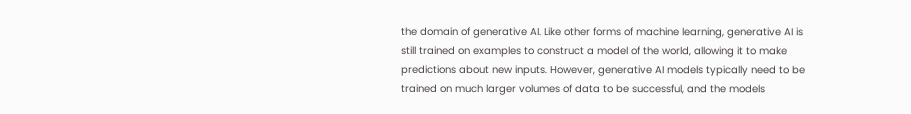the domain of generative AI. Like other forms of machine learning, generative AI is still trained on examples to construct a model of the world, allowing it to make predictions about new inputs. However, generative AI models typically need to be trained on much larger volumes of data to be successful, and the models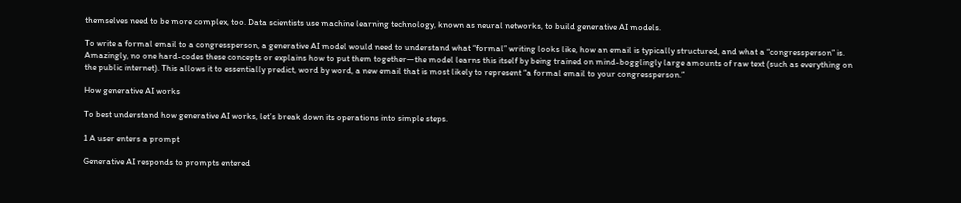themselves need to be more complex, too. Data scientists use machine learning technology, known as neural networks, to build generative AI models.

To write a formal email to a congressperson, a generative AI model would need to understand what “formal” writing looks like, how an email is typically structured, and what a “congressperson” is. Amazingly, no one hard-codes these concepts or explains how to put them together—the model learns this itself by being trained on mind-bogglingly large amounts of raw text (such as everything on the public internet). This allows it to essentially predict, word by word, a new email that is most likely to represent “a formal email to your congressperson.”

How generative AI works

To best understand how generative AI works, let’s break down its operations into simple steps.

1 A user enters a prompt

Generative AI responds to prompts entered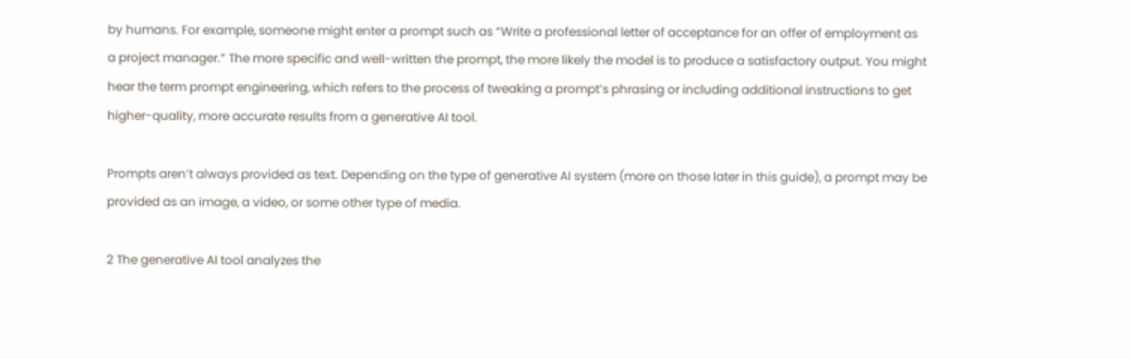by humans. For example, someone might enter a prompt such as “Write a professional letter of acceptance for an offer of employment as a project manager.” The more specific and well-written the prompt, the more likely the model is to produce a satisfactory output. You might hear the term prompt engineering, which refers to the process of tweaking a prompt’s phrasing or including additional instructions to get higher-quality, more accurate results from a generative AI tool.

Prompts aren’t always provided as text. Depending on the type of generative AI system (more on those later in this guide), a prompt may be provided as an image, a video, or some other type of media.

2 The generative AI tool analyzes the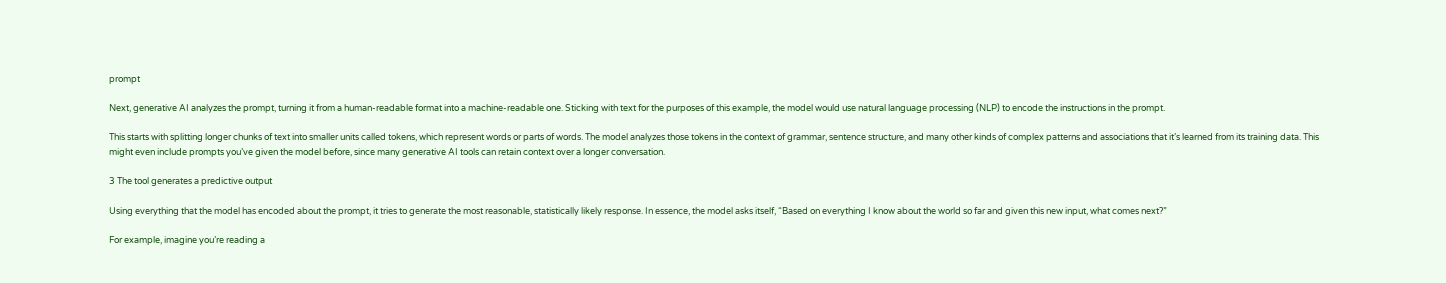prompt

Next, generative AI analyzes the prompt, turning it from a human-readable format into a machine-readable one. Sticking with text for the purposes of this example, the model would use natural language processing (NLP) to encode the instructions in the prompt.

This starts with splitting longer chunks of text into smaller units called tokens, which represent words or parts of words. The model analyzes those tokens in the context of grammar, sentence structure, and many other kinds of complex patterns and associations that it’s learned from its training data. This might even include prompts you’ve given the model before, since many generative AI tools can retain context over a longer conversation.

3 The tool generates a predictive output

Using everything that the model has encoded about the prompt, it tries to generate the most reasonable, statistically likely response. In essence, the model asks itself, “Based on everything I know about the world so far and given this new input, what comes next?”

For example, imagine you’re reading a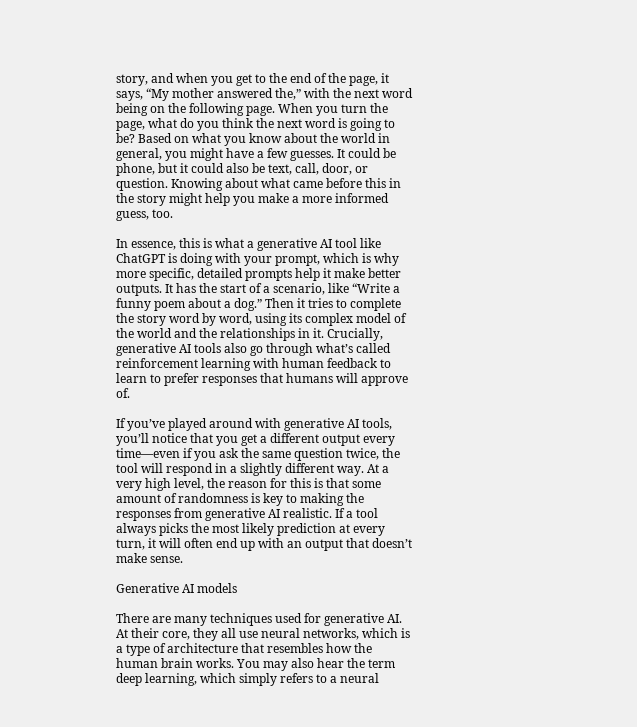story, and when you get to the end of the page, it says, “My mother answered the,” with the next word being on the following page. When you turn the page, what do you think the next word is going to be? Based on what you know about the world in general, you might have a few guesses. It could be phone, but it could also be text, call, door, or question. Knowing about what came before this in the story might help you make a more informed guess, too.

In essence, this is what a generative AI tool like ChatGPT is doing with your prompt, which is why more specific, detailed prompts help it make better outputs. It has the start of a scenario, like “Write a funny poem about a dog.” Then it tries to complete the story word by word, using its complex model of the world and the relationships in it. Crucially, generative AI tools also go through what’s called reinforcement learning with human feedback to learn to prefer responses that humans will approve of.

If you’ve played around with generative AI tools, you’ll notice that you get a different output every time—even if you ask the same question twice, the tool will respond in a slightly different way. At a very high level, the reason for this is that some amount of randomness is key to making the responses from generative AI realistic. If a tool always picks the most likely prediction at every turn, it will often end up with an output that doesn’t make sense.

Generative AI models

There are many techniques used for generative AI. At their core, they all use neural networks, which is a type of architecture that resembles how the human brain works. You may also hear the term deep learning, which simply refers to a neural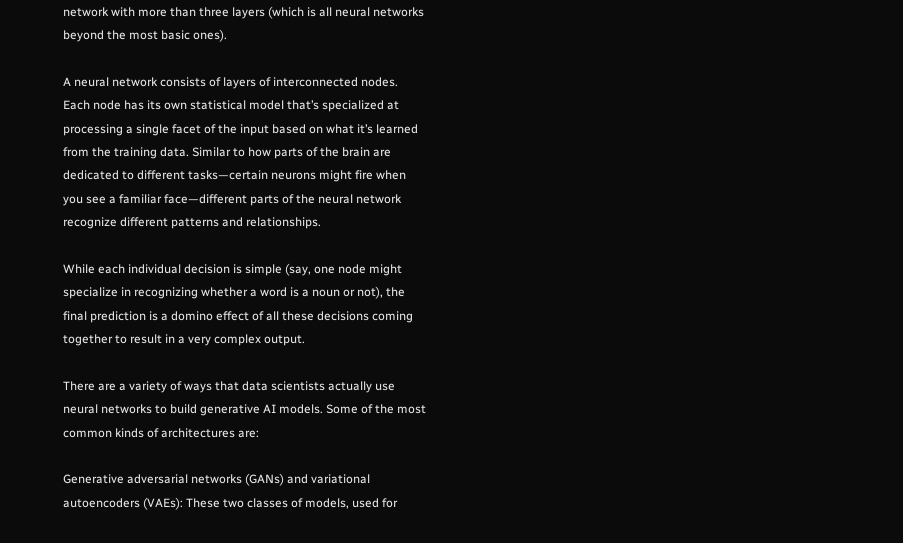network with more than three layers (which is all neural networks beyond the most basic ones).

A neural network consists of layers of interconnected nodes. Each node has its own statistical model that’s specialized at processing a single facet of the input based on what it’s learned from the training data. Similar to how parts of the brain are dedicated to different tasks—certain neurons might fire when you see a familiar face—different parts of the neural network recognize different patterns and relationships.

While each individual decision is simple (say, one node might specialize in recognizing whether a word is a noun or not), the final prediction is a domino effect of all these decisions coming together to result in a very complex output.

There are a variety of ways that data scientists actually use neural networks to build generative AI models. Some of the most common kinds of architectures are:

Generative adversarial networks (GANs) and variational autoencoders (VAEs): These two classes of models, used for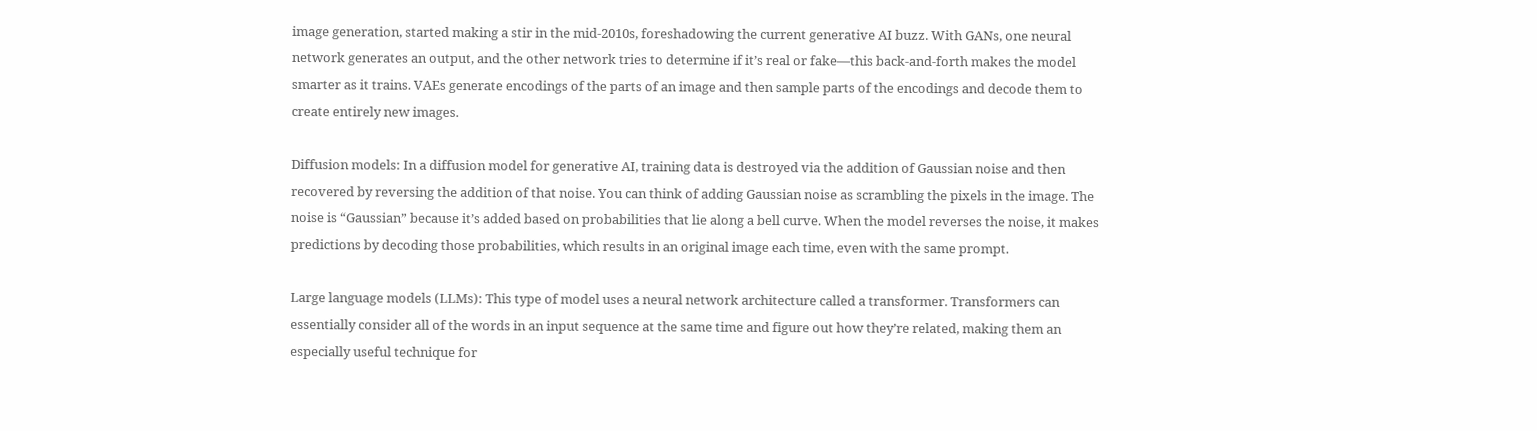image generation, started making a stir in the mid-2010s, foreshadowing the current generative AI buzz. With GANs, one neural network generates an output, and the other network tries to determine if it’s real or fake—this back-and-forth makes the model smarter as it trains. VAEs generate encodings of the parts of an image and then sample parts of the encodings and decode them to create entirely new images.

Diffusion models: In a diffusion model for generative AI, training data is destroyed via the addition of Gaussian noise and then recovered by reversing the addition of that noise. You can think of adding Gaussian noise as scrambling the pixels in the image. The noise is “Gaussian” because it’s added based on probabilities that lie along a bell curve. When the model reverses the noise, it makes predictions by decoding those probabilities, which results in an original image each time, even with the same prompt.

Large language models (LLMs): This type of model uses a neural network architecture called a transformer. Transformers can essentially consider all of the words in an input sequence at the same time and figure out how they’re related, making them an especially useful technique for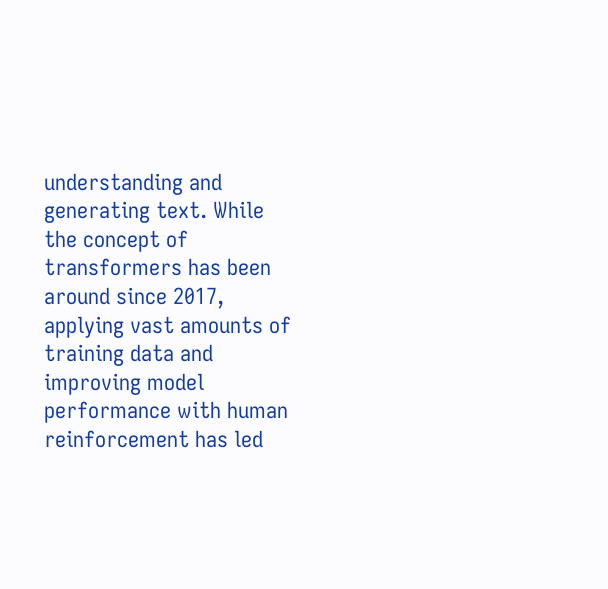understanding and generating text. While the concept of transformers has been around since 2017, applying vast amounts of training data and improving model performance with human reinforcement has led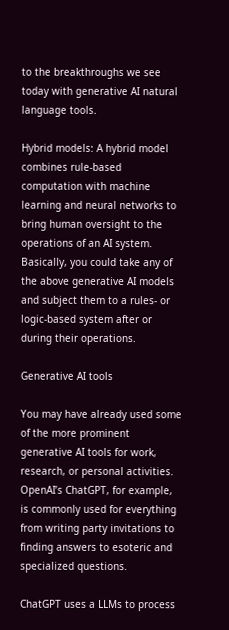to the breakthroughs we see today with generative AI natural language tools.

Hybrid models: A hybrid model combines rule-based computation with machine learning and neural networks to bring human oversight to the operations of an AI system. Basically, you could take any of the above generative AI models and subject them to a rules- or logic-based system after or during their operations.

Generative AI tools

You may have already used some of the more prominent generative AI tools for work, research, or personal activities. OpenAI’s ChatGPT, for example, is commonly used for everything from writing party invitations to finding answers to esoteric and specialized questions.

ChatGPT uses a LLMs to process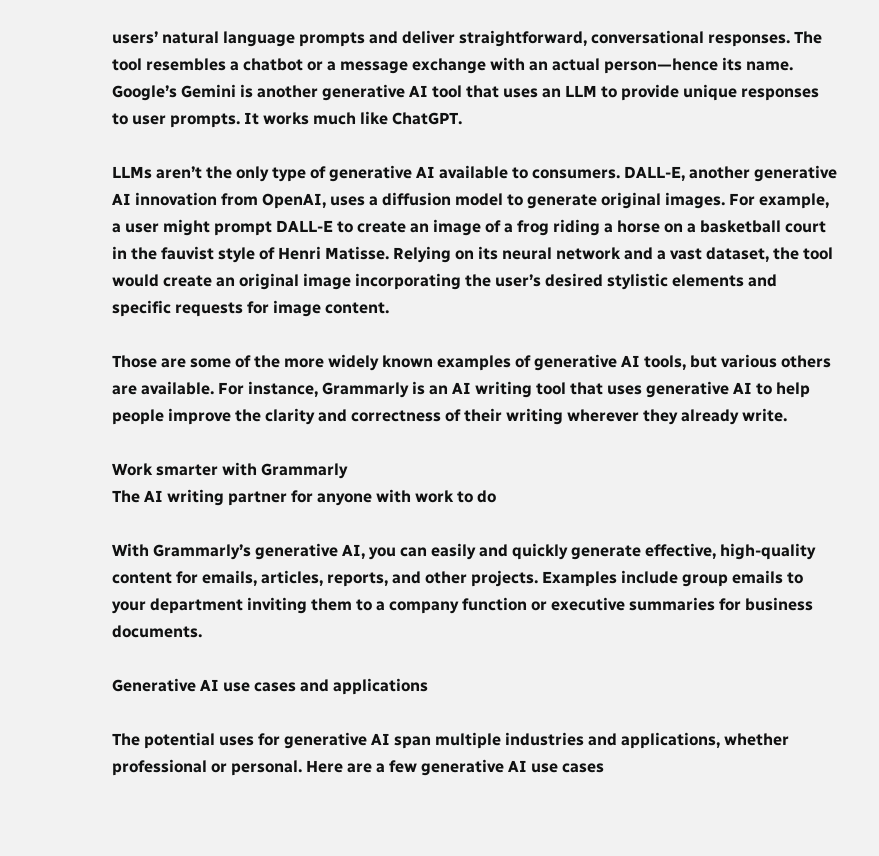users’ natural language prompts and deliver straightforward, conversational responses. The tool resembles a chatbot or a message exchange with an actual person—hence its name. Google’s Gemini is another generative AI tool that uses an LLM to provide unique responses to user prompts. It works much like ChatGPT.

LLMs aren’t the only type of generative AI available to consumers. DALL-E, another generative AI innovation from OpenAI, uses a diffusion model to generate original images. For example, a user might prompt DALL-E to create an image of a frog riding a horse on a basketball court in the fauvist style of Henri Matisse. Relying on its neural network and a vast dataset, the tool would create an original image incorporating the user’s desired stylistic elements and specific requests for image content.

Those are some of the more widely known examples of generative AI tools, but various others are available. For instance, Grammarly is an AI writing tool that uses generative AI to help people improve the clarity and correctness of their writing wherever they already write.

Work smarter with Grammarly
The AI writing partner for anyone with work to do

With Grammarly’s generative AI, you can easily and quickly generate effective, high-quality content for emails, articles, reports, and other projects. Examples include group emails to your department inviting them to a company function or executive summaries for business documents.

Generative AI use cases and applications

The potential uses for generative AI span multiple industries and applications, whether professional or personal. Here are a few generative AI use cases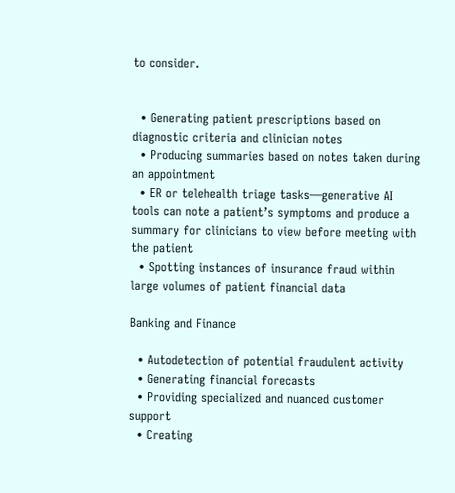to consider.


  • Generating patient prescriptions based on diagnostic criteria and clinician notes
  • Producing summaries based on notes taken during an appointment
  • ER or telehealth triage tasks—generative AI tools can note a patient’s symptoms and produce a summary for clinicians to view before meeting with the patient
  • Spotting instances of insurance fraud within large volumes of patient financial data

Banking and Finance

  • Autodetection of potential fraudulent activity
  • Generating financial forecasts
  • Providing specialized and nuanced customer support
  • Creating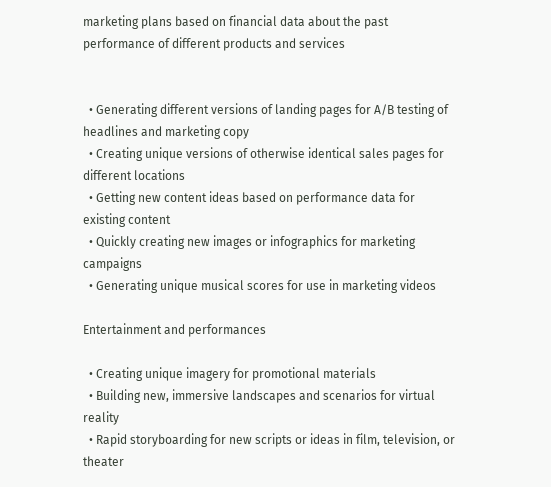marketing plans based on financial data about the past performance of different products and services


  • Generating different versions of landing pages for A/B testing of headlines and marketing copy
  • Creating unique versions of otherwise identical sales pages for different locations
  • Getting new content ideas based on performance data for existing content
  • Quickly creating new images or infographics for marketing campaigns
  • Generating unique musical scores for use in marketing videos

Entertainment and performances

  • Creating unique imagery for promotional materials
  • Building new, immersive landscapes and scenarios for virtual reality
  • Rapid storyboarding for new scripts or ideas in film, television, or theater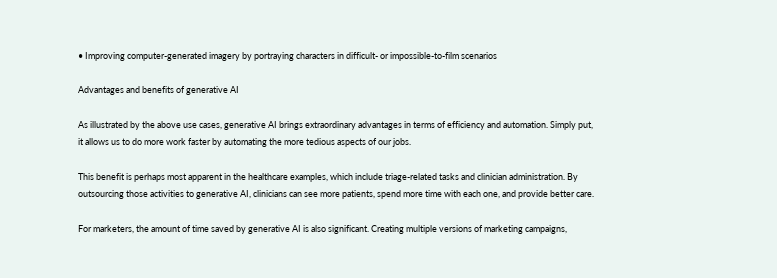• Improving computer-generated imagery by portraying characters in difficult- or impossible-to-film scenarios

Advantages and benefits of generative AI

As illustrated by the above use cases, generative AI brings extraordinary advantages in terms of efficiency and automation. Simply put, it allows us to do more work faster by automating the more tedious aspects of our jobs.

This benefit is perhaps most apparent in the healthcare examples, which include triage-related tasks and clinician administration. By outsourcing those activities to generative AI, clinicians can see more patients, spend more time with each one, and provide better care.

For marketers, the amount of time saved by generative AI is also significant. Creating multiple versions of marketing campaigns,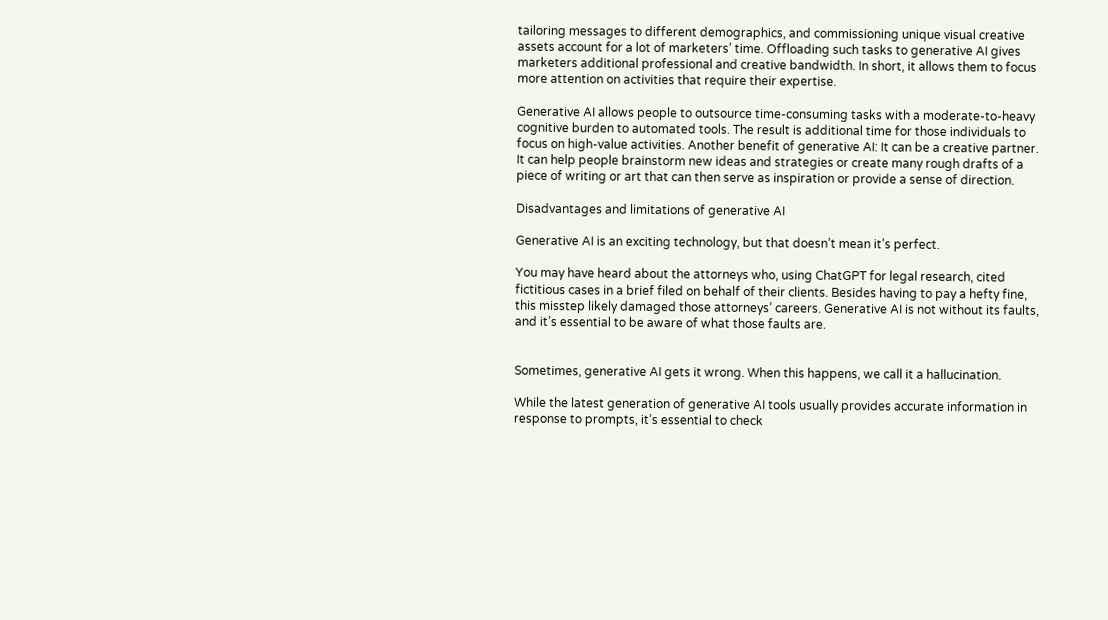tailoring messages to different demographics, and commissioning unique visual creative assets account for a lot of marketers’ time. Offloading such tasks to generative AI gives marketers additional professional and creative bandwidth. In short, it allows them to focus more attention on activities that require their expertise.

Generative AI allows people to outsource time-consuming tasks with a moderate-to-heavy cognitive burden to automated tools. The result is additional time for those individuals to focus on high-value activities. Another benefit of generative AI: It can be a creative partner. It can help people brainstorm new ideas and strategies or create many rough drafts of a piece of writing or art that can then serve as inspiration or provide a sense of direction.

Disadvantages and limitations of generative AI

Generative AI is an exciting technology, but that doesn’t mean it’s perfect.

You may have heard about the attorneys who, using ChatGPT for legal research, cited fictitious cases in a brief filed on behalf of their clients. Besides having to pay a hefty fine, this misstep likely damaged those attorneys’ careers. Generative AI is not without its faults, and it’s essential to be aware of what those faults are.


Sometimes, generative AI gets it wrong. When this happens, we call it a hallucination.

While the latest generation of generative AI tools usually provides accurate information in response to prompts, it’s essential to check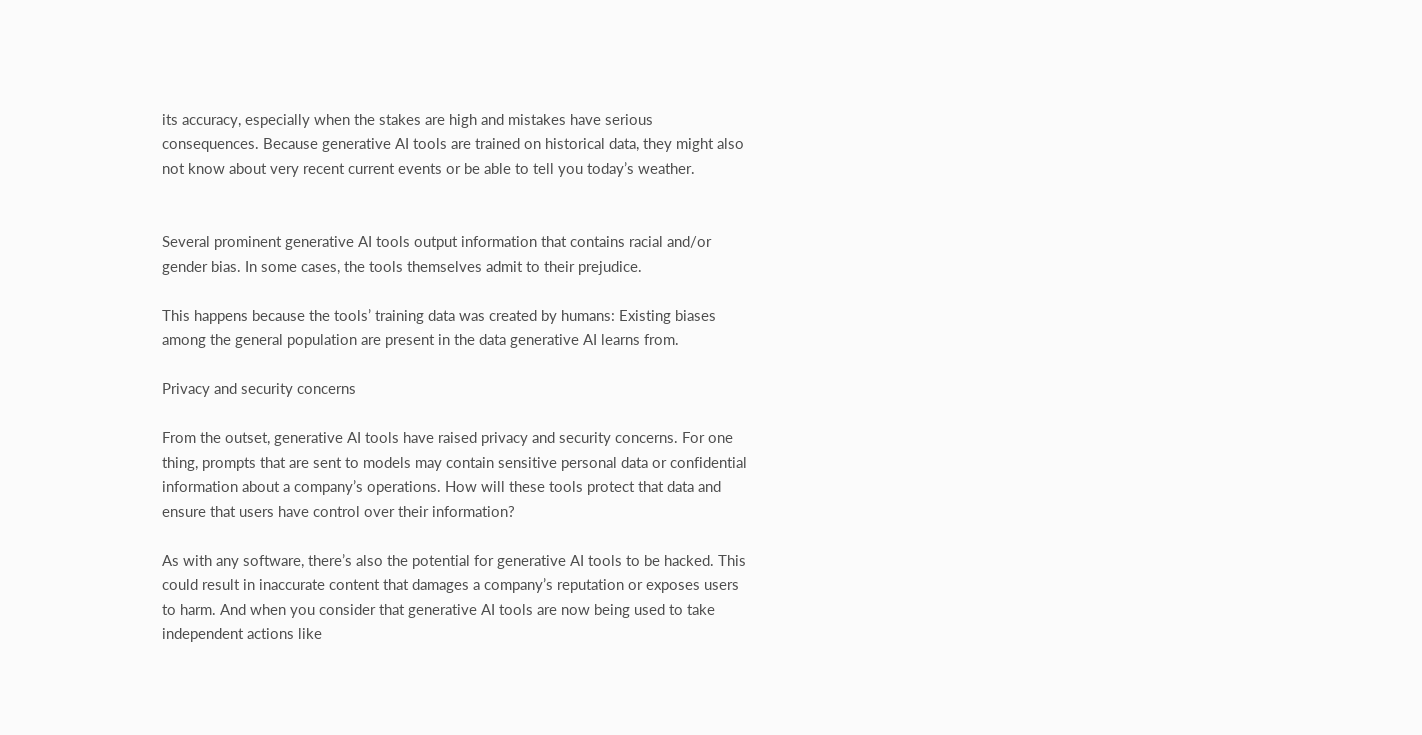its accuracy, especially when the stakes are high and mistakes have serious consequences. Because generative AI tools are trained on historical data, they might also not know about very recent current events or be able to tell you today’s weather.


Several prominent generative AI tools output information that contains racial and/or gender bias. In some cases, the tools themselves admit to their prejudice.

This happens because the tools’ training data was created by humans: Existing biases among the general population are present in the data generative AI learns from.

Privacy and security concerns

From the outset, generative AI tools have raised privacy and security concerns. For one thing, prompts that are sent to models may contain sensitive personal data or confidential information about a company’s operations. How will these tools protect that data and ensure that users have control over their information?

As with any software, there’s also the potential for generative AI tools to be hacked. This could result in inaccurate content that damages a company’s reputation or exposes users to harm. And when you consider that generative AI tools are now being used to take independent actions like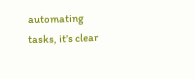automating tasks, it’s clear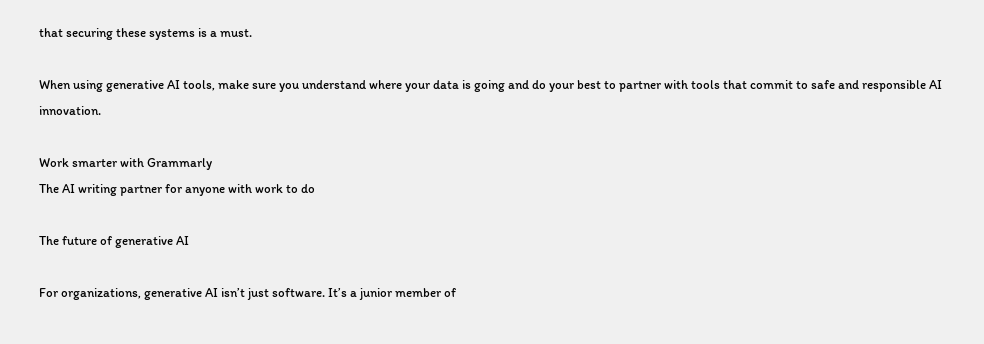that securing these systems is a must.

When using generative AI tools, make sure you understand where your data is going and do your best to partner with tools that commit to safe and responsible AI innovation.

Work smarter with Grammarly
The AI writing partner for anyone with work to do

The future of generative AI

For organizations, generative AI isn’t just software. It’s a junior member of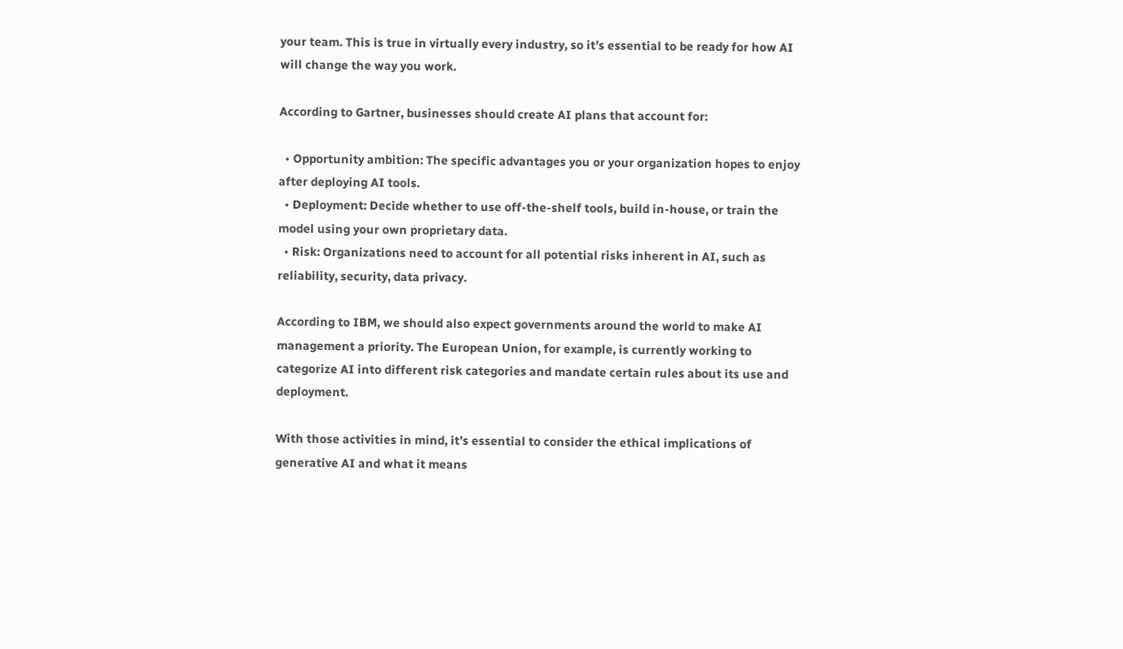your team. This is true in virtually every industry, so it’s essential to be ready for how AI will change the way you work.

According to Gartner, businesses should create AI plans that account for:

  • Opportunity ambition: The specific advantages you or your organization hopes to enjoy after deploying AI tools.
  • Deployment: Decide whether to use off-the-shelf tools, build in-house, or train the model using your own proprietary data.
  • Risk: Organizations need to account for all potential risks inherent in AI, such as reliability, security, data privacy.

According to IBM, we should also expect governments around the world to make AI management a priority. The European Union, for example, is currently working to categorize AI into different risk categories and mandate certain rules about its use and deployment.

With those activities in mind, it’s essential to consider the ethical implications of generative AI and what it means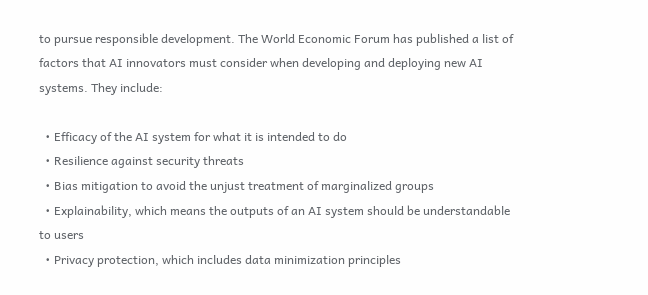to pursue responsible development. The World Economic Forum has published a list of factors that AI innovators must consider when developing and deploying new AI systems. They include:

  • Efficacy of the AI system for what it is intended to do
  • Resilience against security threats
  • Bias mitigation to avoid the unjust treatment of marginalized groups
  • Explainability, which means the outputs of an AI system should be understandable to users
  • Privacy protection, which includes data minimization principles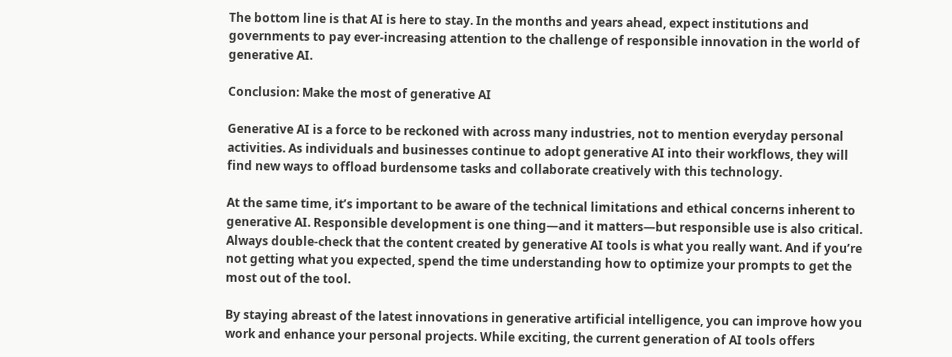The bottom line is that AI is here to stay. In the months and years ahead, expect institutions and governments to pay ever-increasing attention to the challenge of responsible innovation in the world of generative AI.

Conclusion: Make the most of generative AI

Generative AI is a force to be reckoned with across many industries, not to mention everyday personal activities. As individuals and businesses continue to adopt generative AI into their workflows, they will find new ways to offload burdensome tasks and collaborate creatively with this technology.

At the same time, it’s important to be aware of the technical limitations and ethical concerns inherent to generative AI. Responsible development is one thing—and it matters—but responsible use is also critical. Always double-check that the content created by generative AI tools is what you really want. And if you’re not getting what you expected, spend the time understanding how to optimize your prompts to get the most out of the tool.

By staying abreast of the latest innovations in generative artificial intelligence, you can improve how you work and enhance your personal projects. While exciting, the current generation of AI tools offers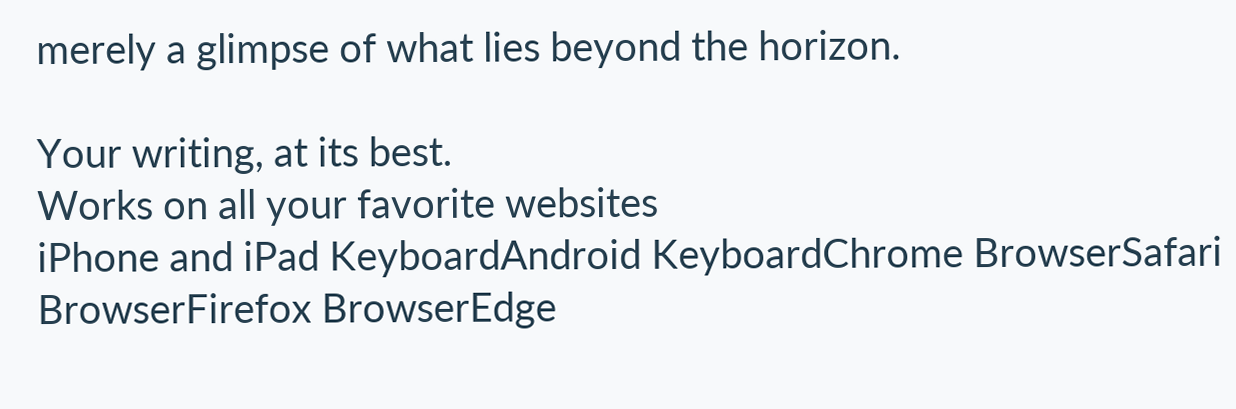merely a glimpse of what lies beyond the horizon.

Your writing, at its best.
Works on all your favorite websites
iPhone and iPad KeyboardAndroid KeyboardChrome BrowserSafari BrowserFirefox BrowserEdge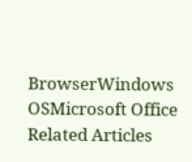BrowserWindows OSMicrosoft Office
Related Articles